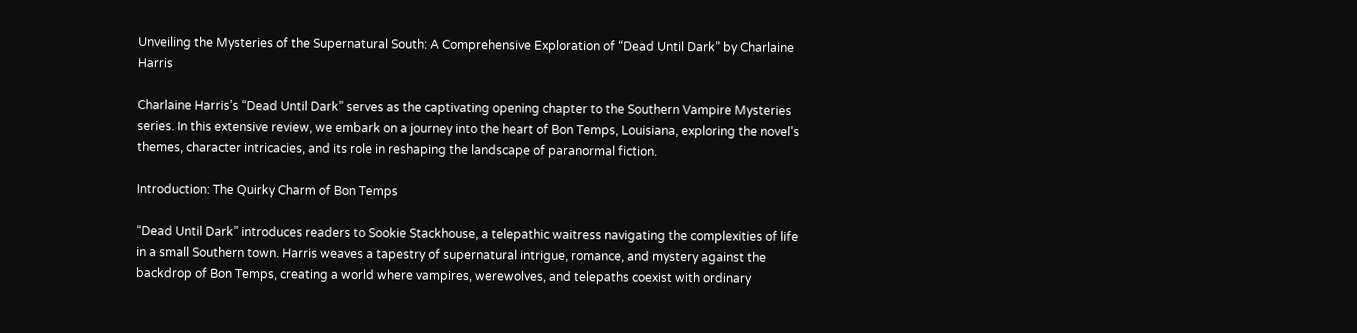Unveiling the Mysteries of the Supernatural South: A Comprehensive Exploration of “Dead Until Dark” by Charlaine Harris

Charlaine Harris’s “Dead Until Dark” serves as the captivating opening chapter to the Southern Vampire Mysteries series. In this extensive review, we embark on a journey into the heart of Bon Temps, Louisiana, exploring the novel’s themes, character intricacies, and its role in reshaping the landscape of paranormal fiction.

Introduction: The Quirky Charm of Bon Temps

“Dead Until Dark” introduces readers to Sookie Stackhouse, a telepathic waitress navigating the complexities of life in a small Southern town. Harris weaves a tapestry of supernatural intrigue, romance, and mystery against the backdrop of Bon Temps, creating a world where vampires, werewolves, and telepaths coexist with ordinary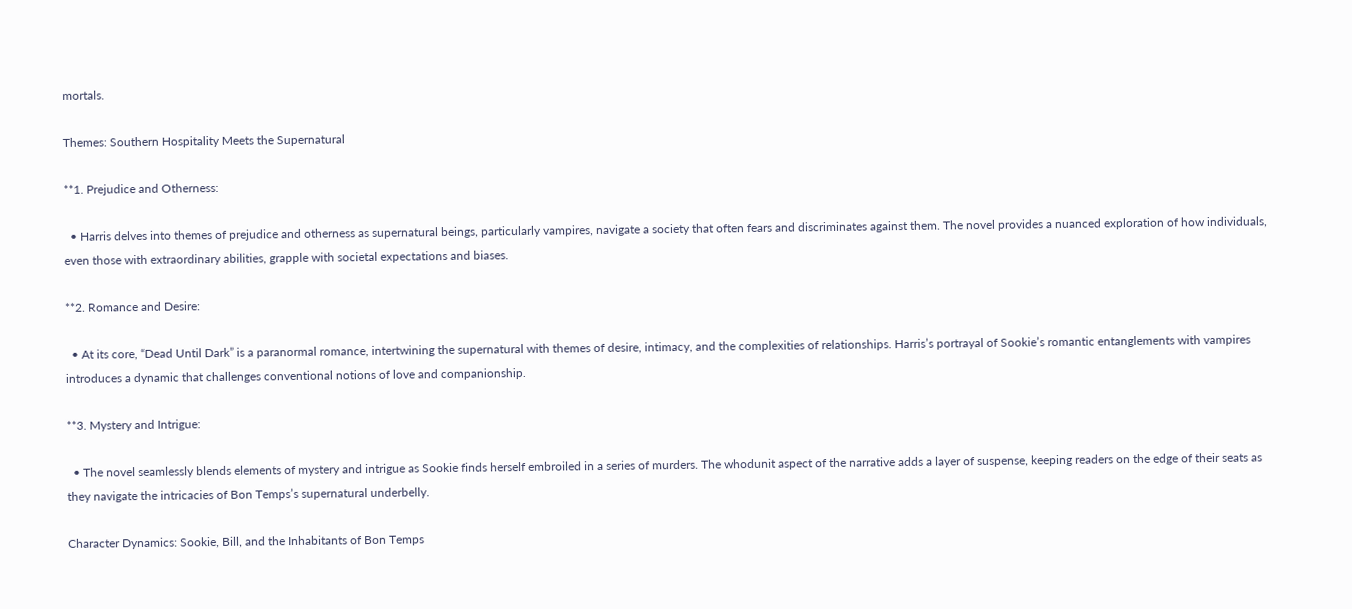mortals.

Themes: Southern Hospitality Meets the Supernatural

**1. Prejudice and Otherness:

  • Harris delves into themes of prejudice and otherness as supernatural beings, particularly vampires, navigate a society that often fears and discriminates against them. The novel provides a nuanced exploration of how individuals, even those with extraordinary abilities, grapple with societal expectations and biases.

**2. Romance and Desire:

  • At its core, “Dead Until Dark” is a paranormal romance, intertwining the supernatural with themes of desire, intimacy, and the complexities of relationships. Harris’s portrayal of Sookie’s romantic entanglements with vampires introduces a dynamic that challenges conventional notions of love and companionship.

**3. Mystery and Intrigue:

  • The novel seamlessly blends elements of mystery and intrigue as Sookie finds herself embroiled in a series of murders. The whodunit aspect of the narrative adds a layer of suspense, keeping readers on the edge of their seats as they navigate the intricacies of Bon Temps’s supernatural underbelly.

Character Dynamics: Sookie, Bill, and the Inhabitants of Bon Temps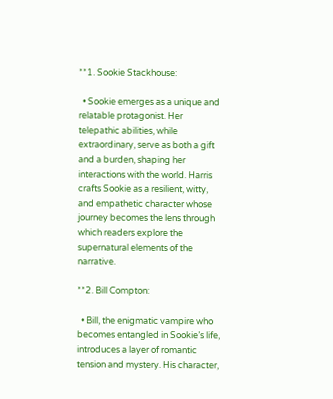**1. Sookie Stackhouse:

  • Sookie emerges as a unique and relatable protagonist. Her telepathic abilities, while extraordinary, serve as both a gift and a burden, shaping her interactions with the world. Harris crafts Sookie as a resilient, witty, and empathetic character whose journey becomes the lens through which readers explore the supernatural elements of the narrative.

**2. Bill Compton:

  • Bill, the enigmatic vampire who becomes entangled in Sookie’s life, introduces a layer of romantic tension and mystery. His character,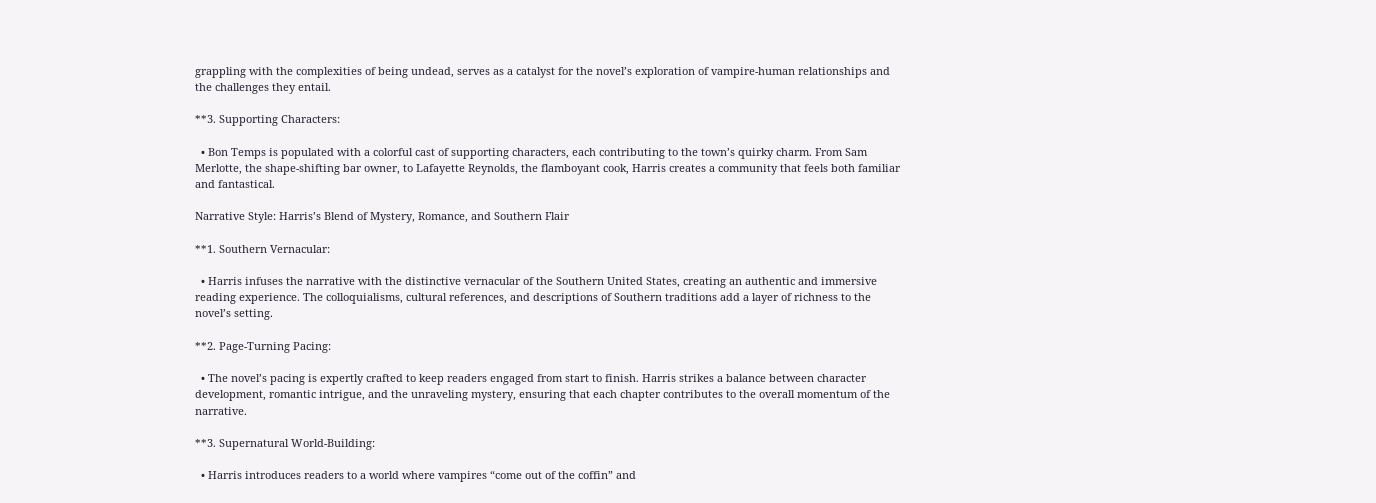grappling with the complexities of being undead, serves as a catalyst for the novel’s exploration of vampire-human relationships and the challenges they entail.

**3. Supporting Characters:

  • Bon Temps is populated with a colorful cast of supporting characters, each contributing to the town’s quirky charm. From Sam Merlotte, the shape-shifting bar owner, to Lafayette Reynolds, the flamboyant cook, Harris creates a community that feels both familiar and fantastical.

Narrative Style: Harris’s Blend of Mystery, Romance, and Southern Flair

**1. Southern Vernacular:

  • Harris infuses the narrative with the distinctive vernacular of the Southern United States, creating an authentic and immersive reading experience. The colloquialisms, cultural references, and descriptions of Southern traditions add a layer of richness to the novel’s setting.

**2. Page-Turning Pacing:

  • The novel’s pacing is expertly crafted to keep readers engaged from start to finish. Harris strikes a balance between character development, romantic intrigue, and the unraveling mystery, ensuring that each chapter contributes to the overall momentum of the narrative.

**3. Supernatural World-Building:

  • Harris introduces readers to a world where vampires “come out of the coffin” and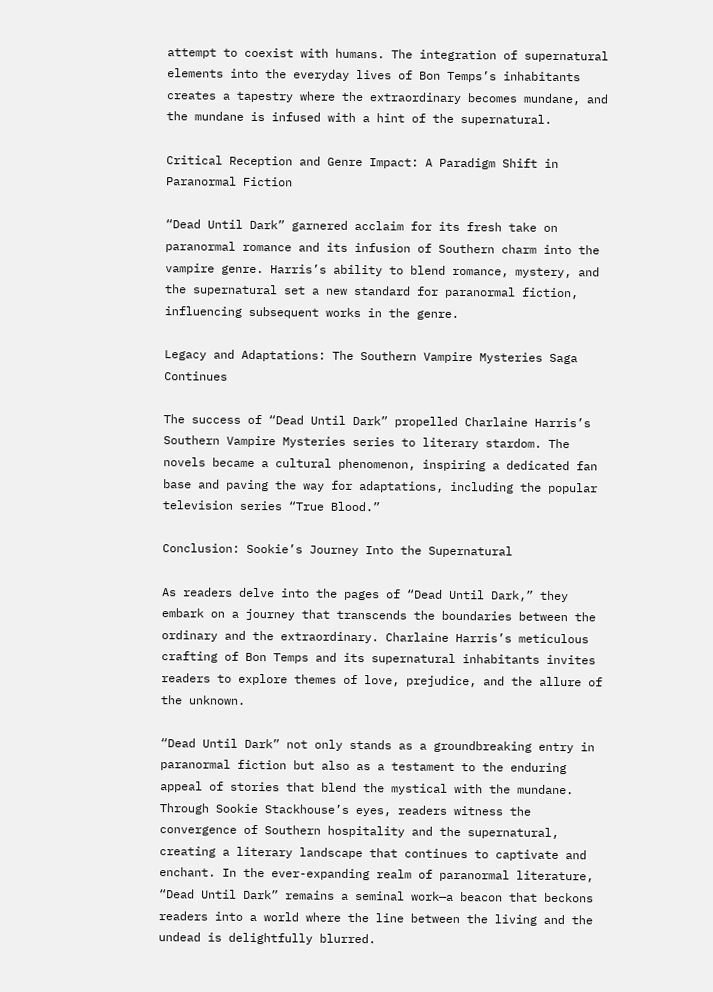attempt to coexist with humans. The integration of supernatural elements into the everyday lives of Bon Temps’s inhabitants creates a tapestry where the extraordinary becomes mundane, and the mundane is infused with a hint of the supernatural.

Critical Reception and Genre Impact: A Paradigm Shift in Paranormal Fiction

“Dead Until Dark” garnered acclaim for its fresh take on paranormal romance and its infusion of Southern charm into the vampire genre. Harris’s ability to blend romance, mystery, and the supernatural set a new standard for paranormal fiction, influencing subsequent works in the genre.

Legacy and Adaptations: The Southern Vampire Mysteries Saga Continues

The success of “Dead Until Dark” propelled Charlaine Harris’s Southern Vampire Mysteries series to literary stardom. The novels became a cultural phenomenon, inspiring a dedicated fan base and paving the way for adaptations, including the popular television series “True Blood.”

Conclusion: Sookie’s Journey Into the Supernatural

As readers delve into the pages of “Dead Until Dark,” they embark on a journey that transcends the boundaries between the ordinary and the extraordinary. Charlaine Harris’s meticulous crafting of Bon Temps and its supernatural inhabitants invites readers to explore themes of love, prejudice, and the allure of the unknown.

“Dead Until Dark” not only stands as a groundbreaking entry in paranormal fiction but also as a testament to the enduring appeal of stories that blend the mystical with the mundane. Through Sookie Stackhouse’s eyes, readers witness the convergence of Southern hospitality and the supernatural, creating a literary landscape that continues to captivate and enchant. In the ever-expanding realm of paranormal literature, “Dead Until Dark” remains a seminal work—a beacon that beckons readers into a world where the line between the living and the undead is delightfully blurred.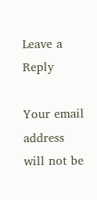Leave a Reply

Your email address will not be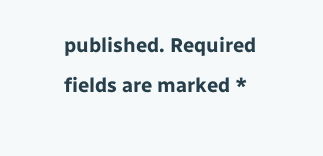published. Required fields are marked *